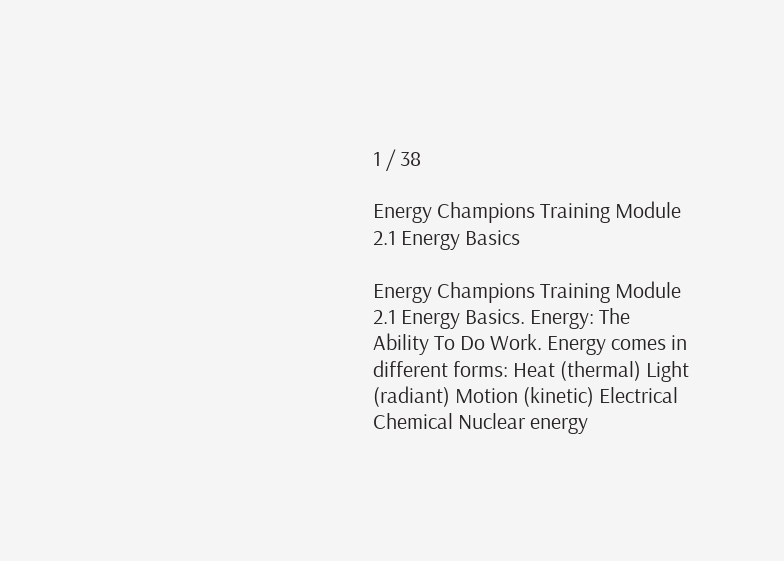1 / 38

Energy Champions Training Module 2.1 Energy Basics

Energy Champions Training Module 2.1 Energy Basics. Energy: The Ability To Do Work. Energy comes in different forms: Heat (thermal) Light (radiant) Motion (kinetic) Electrical Chemical Nuclear energy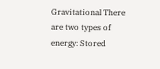Gravitational There are two types of energy: Stored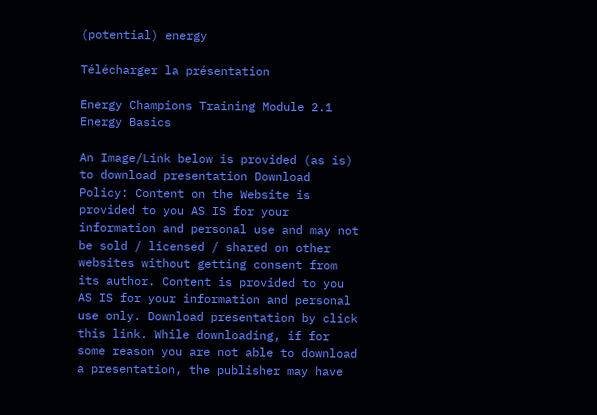(potential) energy

Télécharger la présentation

Energy Champions Training Module 2.1 Energy Basics

An Image/Link below is provided (as is) to download presentation Download Policy: Content on the Website is provided to you AS IS for your information and personal use and may not be sold / licensed / shared on other websites without getting consent from its author. Content is provided to you AS IS for your information and personal use only. Download presentation by click this link. While downloading, if for some reason you are not able to download a presentation, the publisher may have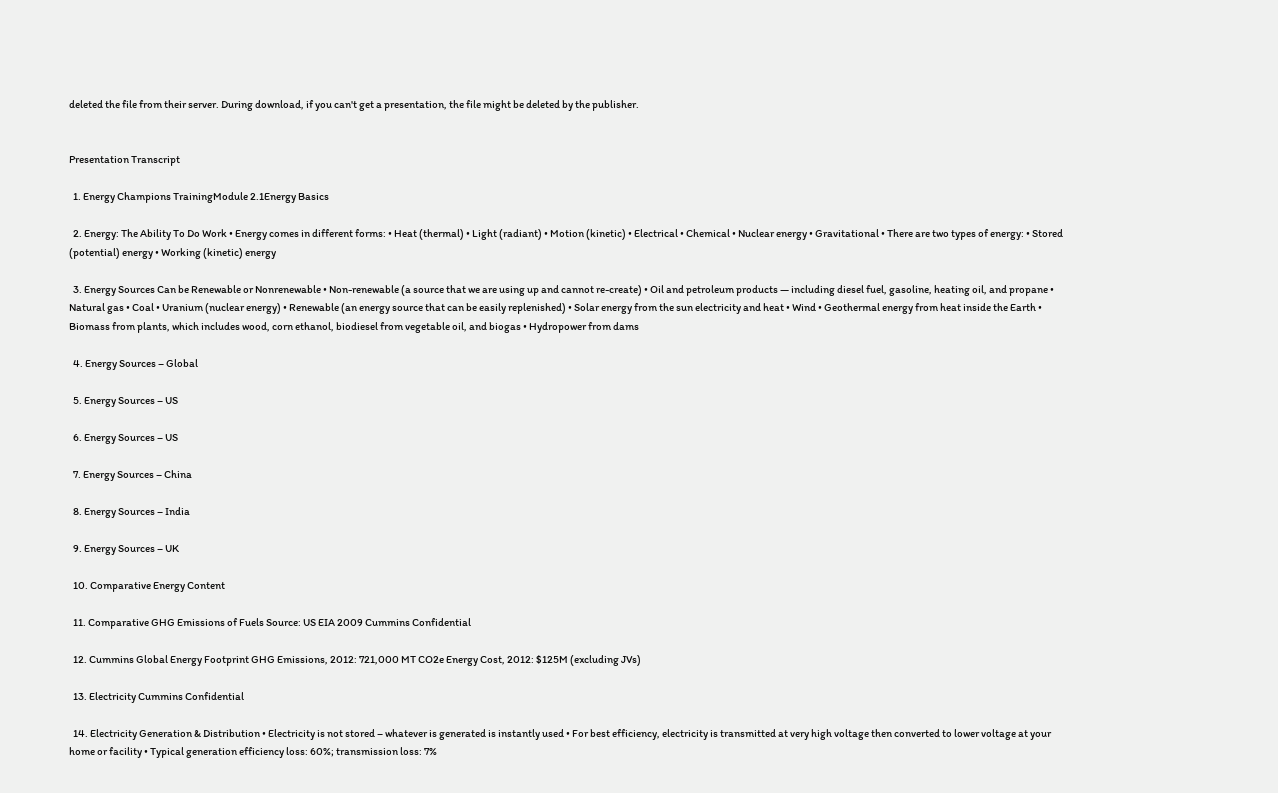deleted the file from their server. During download, if you can't get a presentation, the file might be deleted by the publisher.


Presentation Transcript

  1. Energy Champions TrainingModule 2.1Energy Basics

  2. Energy: The Ability To Do Work • Energy comes in different forms: • Heat (thermal) • Light (radiant) • Motion (kinetic) • Electrical • Chemical • Nuclear energy • Gravitational • There are two types of energy: • Stored (potential) energy • Working (kinetic) energy

  3. Energy Sources Can be Renewable or Nonrenewable • Non-renewable (a source that we are using up and cannot re-create) • Oil and petroleum products — including diesel fuel, gasoline, heating oil, and propane • Natural gas • Coal • Uranium (nuclear energy) • Renewable (an energy source that can be easily replenished) • Solar energy from the sun electricity and heat • Wind • Geothermal energy from heat inside the Earth • Biomass from plants, which includes wood, corn ethanol, biodiesel from vegetable oil, and biogas • Hydropower from dams

  4. Energy Sources – Global

  5. Energy Sources – US

  6. Energy Sources – US

  7. Energy Sources – China

  8. Energy Sources – India

  9. Energy Sources – UK

  10. Comparative Energy Content

  11. Comparative GHG Emissions of Fuels Source: US EIA 2009 Cummins Confidential

  12. Cummins Global Energy Footprint GHG Emissions, 2012: 721,000 MT CO2e Energy Cost, 2012: $125M (excluding JVs)

  13. Electricity Cummins Confidential

  14. Electricity Generation & Distribution • Electricity is not stored – whatever is generated is instantly used • For best efficiency, electricity is transmitted at very high voltage then converted to lower voltage at your home or facility • Typical generation efficiency loss: 60%; transmission loss: 7%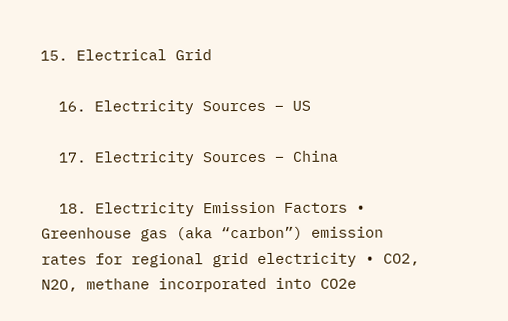15. Electrical Grid

  16. Electricity Sources – US

  17. Electricity Sources – China

  18. Electricity Emission Factors • Greenhouse gas (aka “carbon”) emission rates for regional grid electricity • CO2, N2O, methane incorporated into CO2e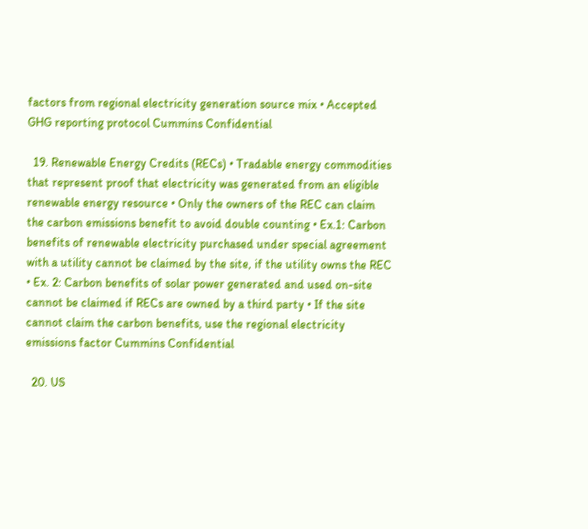factors from regional electricity generation source mix • Accepted GHG reporting protocol Cummins Confidential

  19. Renewable Energy Credits (RECs) • Tradable energy commodities that represent proof that electricity was generated from an eligible renewable energy resource • Only the owners of the REC can claim the carbon emissions benefit to avoid double counting • Ex.1: Carbon benefits of renewable electricity purchased under special agreement with a utility cannot be claimed by the site, if the utility owns the REC • Ex. 2: Carbon benefits of solar power generated and used on-site cannot be claimed if RECs are owned by a third party • If the site cannot claim the carbon benefits, use the regional electricity emissions factor Cummins Confidential

  20. US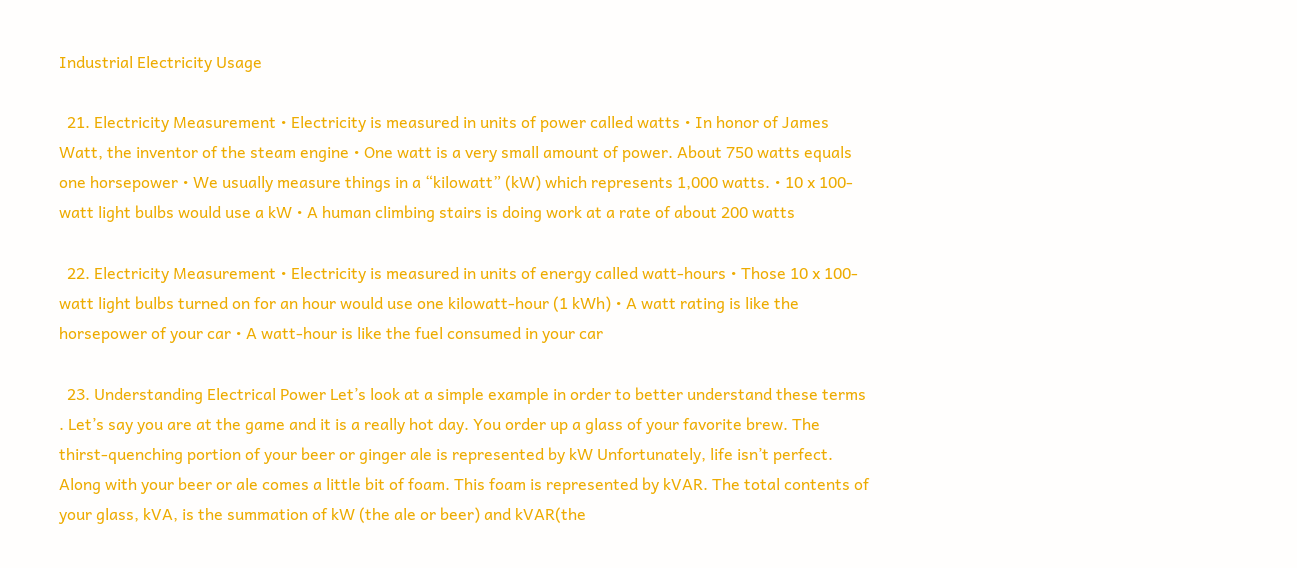Industrial Electricity Usage

  21. Electricity Measurement • Electricity is measured in units of power called watts • In honor of James Watt, the inventor of the steam engine • One watt is a very small amount of power. About 750 watts equals one horsepower • We usually measure things in a “kilowatt” (kW) which represents 1,000 watts. • 10 x 100-watt light bulbs would use a kW • A human climbing stairs is doing work at a rate of about 200 watts

  22. Electricity Measurement • Electricity is measured in units of energy called watt-hours • Those 10 x 100-watt light bulbs turned on for an hour would use one kilowatt-hour (1 kWh) • A watt rating is like the horsepower of your car • A watt-hour is like the fuel consumed in your car

  23. Understanding Electrical Power Let’s look at a simple example in order to better understand these terms . Let’s say you are at the game and it is a really hot day. You order up a glass of your favorite brew. The thirst-quenching portion of your beer or ginger ale is represented by kW Unfortunately, life isn’t perfect. Along with your beer or ale comes a little bit of foam. This foam is represented by kVAR. The total contents of your glass, kVA, is the summation of kW (the ale or beer) and kVAR(the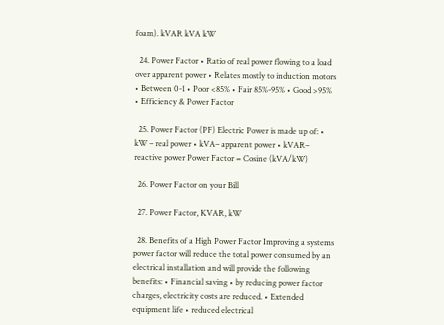foam). kVAR kVA kW

  24. Power Factor • Ratio of real power flowing to a load over apparent power • Relates mostly to induction motors • Between 0-1 • Poor <85% • Fair 85%-95% • Good >95% • Efficiency & Power Factor

  25. Power Factor (PF) Electric Power is made up of: • kW – real power • kVA– apparent power • kVAR– reactive power Power Factor = Cosine (kVA/kW)

  26. Power Factor on your Bill

  27. Power Factor, KVAR, kW

  28. Benefits of a High Power Factor Improving a systems power factor will reduce the total power consumed by an electrical installation and will provide the following benefits: • Financial saving • by reducing power factor charges, electricity costs are reduced. • Extended equipment life • reduced electrical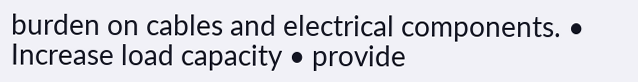burden on cables and electrical components. • Increase load capacity • provide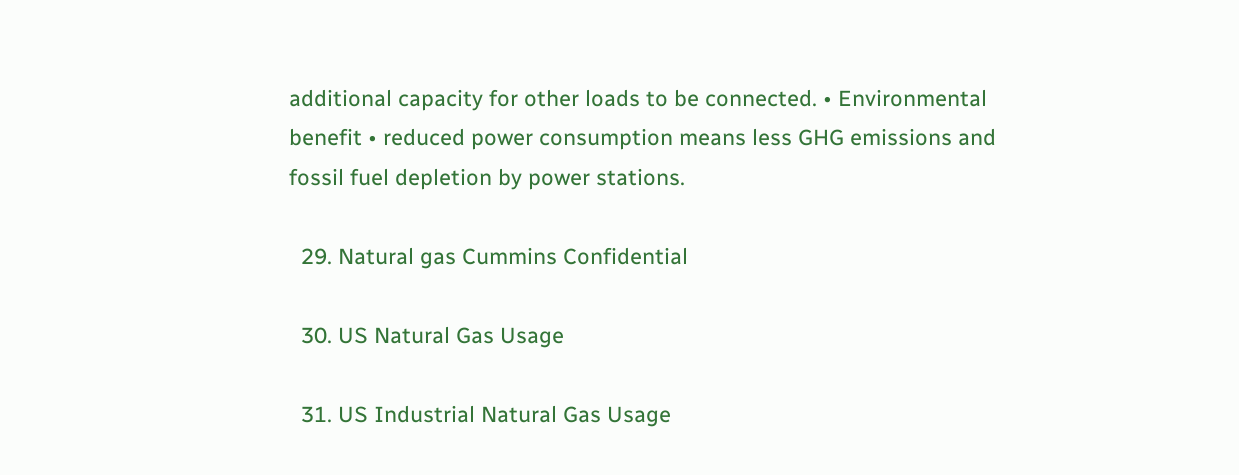additional capacity for other loads to be connected. • Environmental benefit • reduced power consumption means less GHG emissions and fossil fuel depletion by power stations.

  29. Natural gas Cummins Confidential

  30. US Natural Gas Usage

  31. US Industrial Natural Gas Usage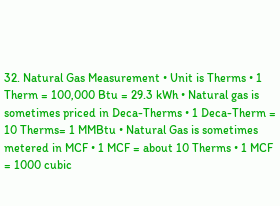32. Natural Gas Measurement • Unit is Therms • 1 Therm = 100,000 Btu = 29.3 kWh • Natural gas is sometimes priced in Deca-Therms • 1 Deca-Therm = 10 Therms= 1 MMBtu • Natural Gas is sometimes metered in MCF • 1 MCF = about 10 Therms • 1 MCF = 1000 cubic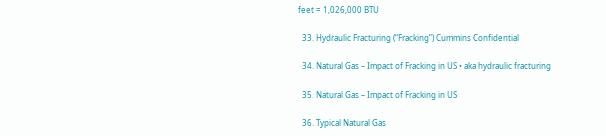feet = 1,026,000 BTU

  33. Hydraulic Fracturing (“Fracking”) Cummins Confidential

  34. Natural Gas – Impact of Fracking in US • aka hydraulic fracturing

  35. Natural Gas – Impact of Fracking in US

  36. Typical Natural Gas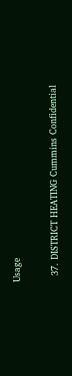Usage

  37. DISTRICT HEATING Cummins Confidential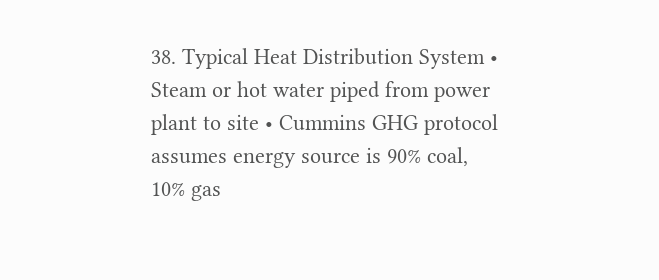38. Typical Heat Distribution System • Steam or hot water piped from power plant to site • Cummins GHG protocol assumes energy source is 90% coal, 10% gas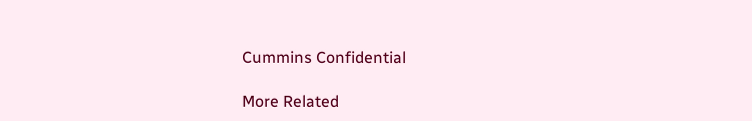Cummins Confidential

More Related